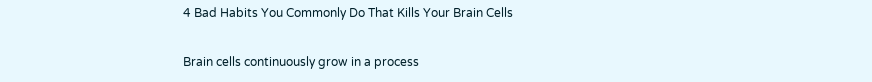4 Bad Habits You Commonly Do That Kills Your Brain Cells

Brain cells continuously grow in a process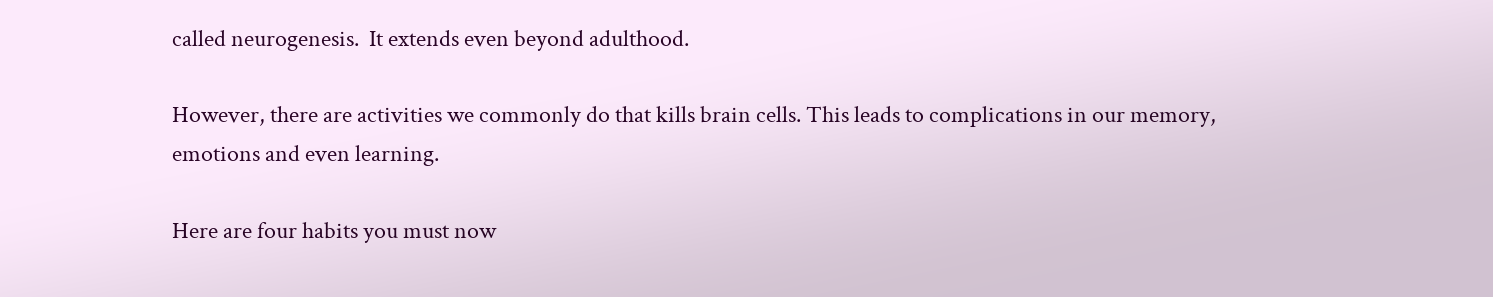called neurogenesis.  It extends even beyond adulthood.

However, there are activities we commonly do that kills brain cells. This leads to complications in our memory, emotions and even learning.

Here are four habits you must now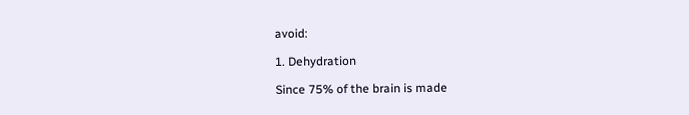avoid:

1. Dehydration

Since 75% of the brain is made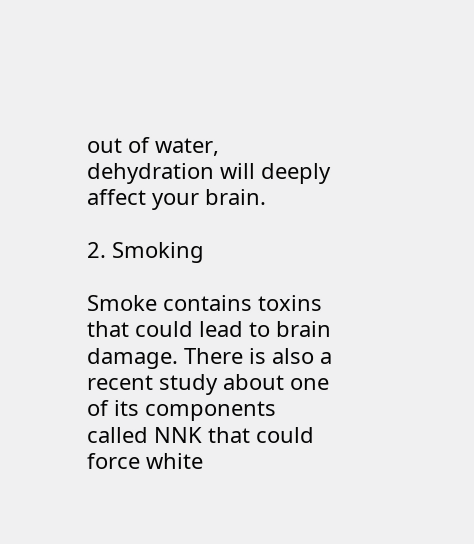out of water, dehydration will deeply affect your brain.

2. Smoking

Smoke contains toxins that could lead to brain damage. There is also a recent study about one of its components called NNK that could force white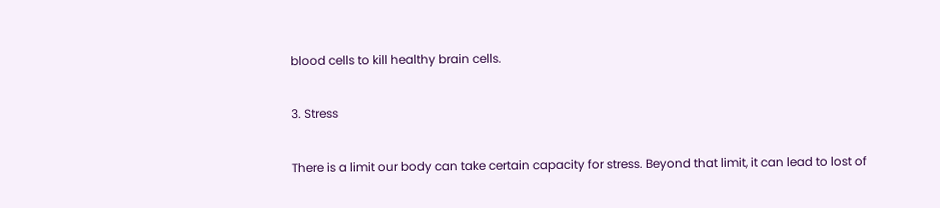blood cells to kill healthy brain cells.

3. Stress

There is a limit our body can take certain capacity for stress. Beyond that limit, it can lead to lost of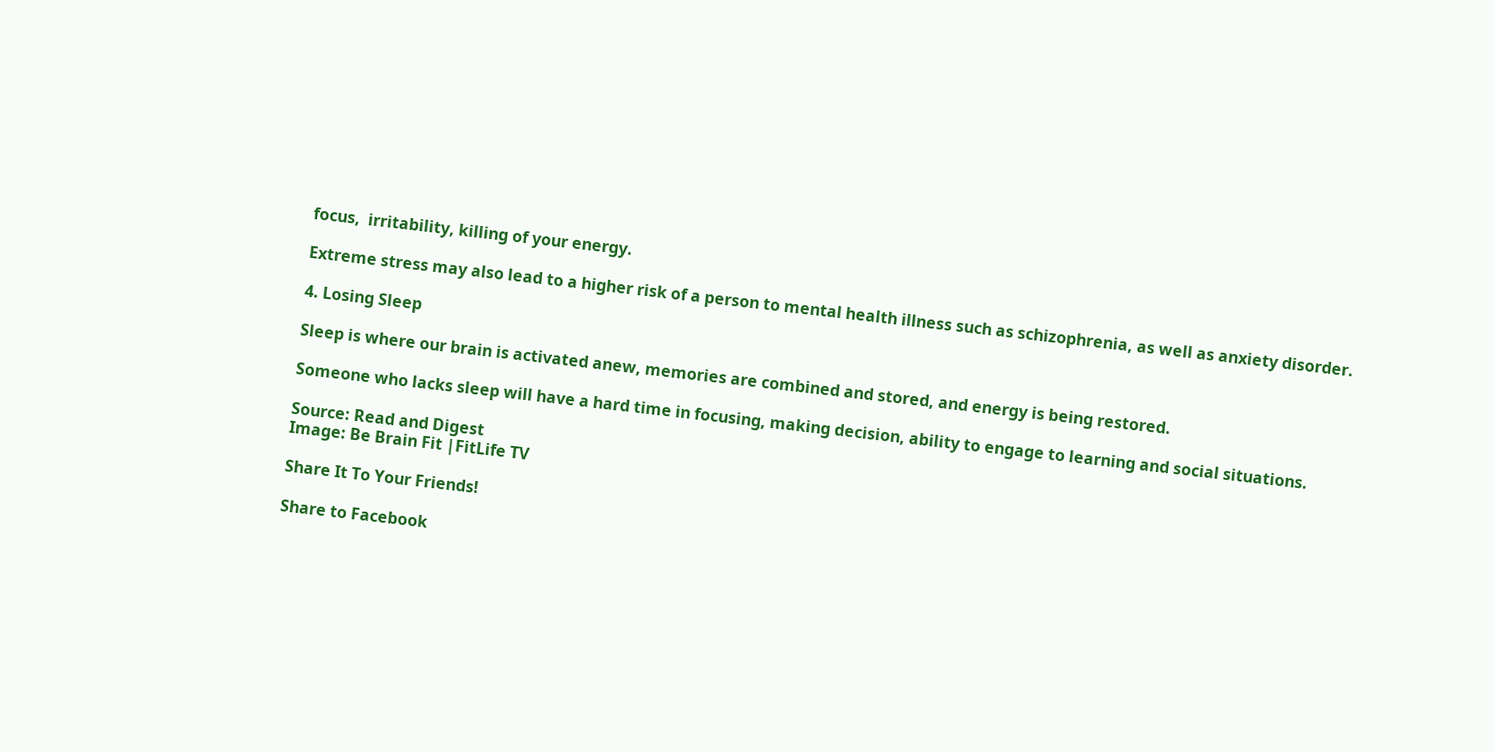focus,  irritability, killing of your energy.

Extreme stress may also lead to a higher risk of a person to mental health illness such as schizophrenia, as well as anxiety disorder.

4. Losing Sleep

Sleep is where our brain is activated anew, memories are combined and stored, and energy is being restored.

Someone who lacks sleep will have a hard time in focusing, making decision, ability to engage to learning and social situations.

Source: Read and Digest
Image: Be Brain Fit |FitLife TV

Share It To Your Friends!

Share to Facebook